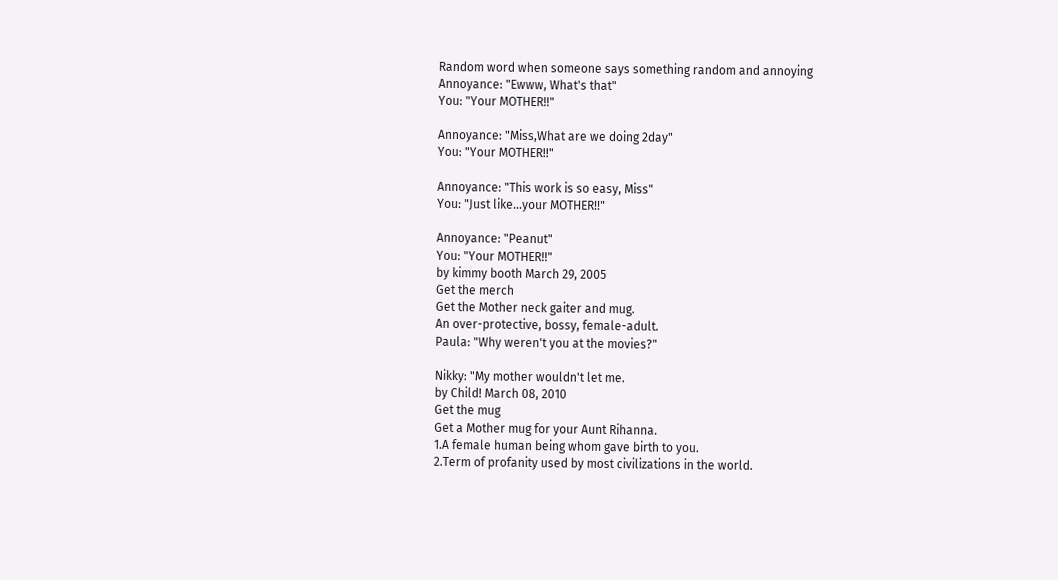Random word when someone says something random and annoying
Annoyance: "Ewww, What's that"
You: "Your MOTHER!!"

Annoyance: "Miss,What are we doing 2day"
You: "Your MOTHER!!"

Annoyance: "This work is so easy, Miss"
You: "Just like...your MOTHER!!"

Annoyance: "Peanut"
You: "Your MOTHER!!"
by kimmy booth March 29, 2005
Get the merch
Get the Mother neck gaiter and mug.
An over-protective, bossy, female-adult.
Paula: "Why weren't you at the movies?"

Nikky: "My mother wouldn't let me.
by Child! March 08, 2010
Get the mug
Get a Mother mug for your Aunt Rihanna.
1.A female human being whom gave birth to you.
2.Term of profanity used by most civilizations in the world.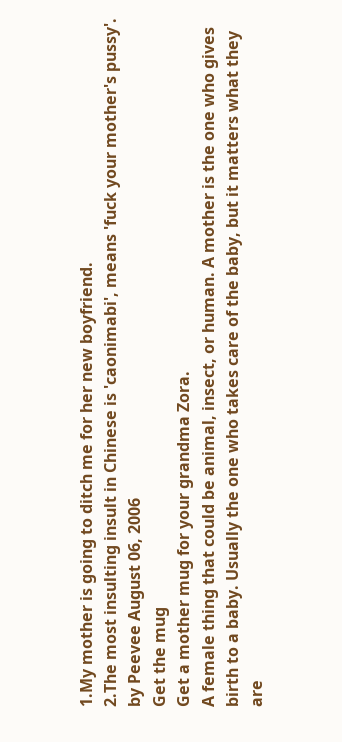1.My mother is going to ditch me for her new boyfriend.
2.The most insulting insult in Chinese is 'caonimabi', means 'fuck your mother's pussy'.
by Peevee August 06, 2006
Get the mug
Get a mother mug for your grandma Zora.
A female thing that could be animal, insect, or human. A mother is the one who gives birth to a baby. Usually the one who takes care of the baby, but it matters what they are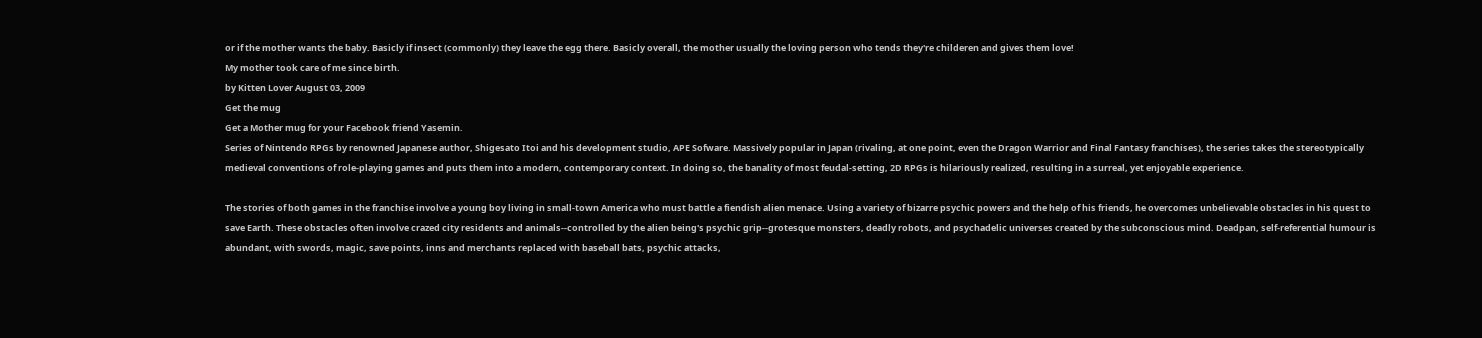or if the mother wants the baby. Basicly if insect (commonly) they leave the egg there. Basicly overall, the mother usually the loving person who tends they're childeren and gives them love!
My mother took care of me since birth.
by Kitten Lover August 03, 2009
Get the mug
Get a Mother mug for your Facebook friend Yasemin.
Series of Nintendo RPGs by renowned Japanese author, Shigesato Itoi and his development studio, APE Sofware. Massively popular in Japan (rivaling, at one point, even the Dragon Warrior and Final Fantasy franchises), the series takes the stereotypically medieval conventions of role-playing games and puts them into a modern, contemporary context. In doing so, the banality of most feudal-setting, 2D RPGs is hilariously realized, resulting in a surreal, yet enjoyable experience.

The stories of both games in the franchise involve a young boy living in small-town America who must battle a fiendish alien menace. Using a variety of bizarre psychic powers and the help of his friends, he overcomes unbelievable obstacles in his quest to save Earth. These obstacles often involve crazed city residents and animals--controlled by the alien being's psychic grip--grotesque monsters, deadly robots, and psychadelic universes created by the subconscious mind. Deadpan, self-referential humour is abundant, with swords, magic, save points, inns and merchants replaced with baseball bats, psychic attacks,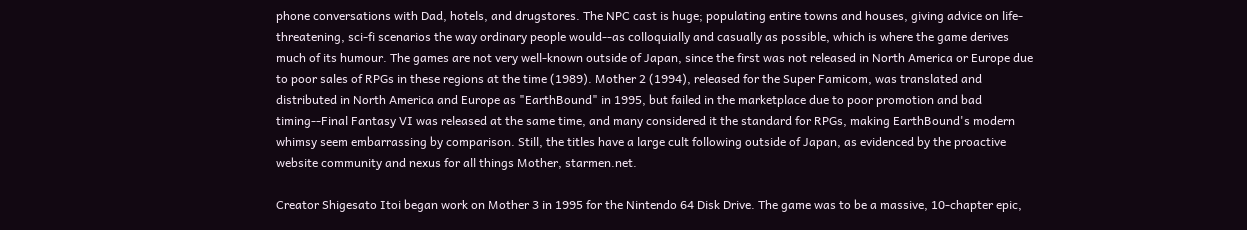phone conversations with Dad, hotels, and drugstores. The NPC cast is huge; populating entire towns and houses, giving advice on life-threatening, sci-fi scenarios the way ordinary people would--as colloquially and casually as possible, which is where the game derives much of its humour. The games are not very well-known outside of Japan, since the first was not released in North America or Europe due to poor sales of RPGs in these regions at the time (1989). Mother 2 (1994), released for the Super Famicom, was translated and distributed in North America and Europe as "EarthBound" in 1995, but failed in the marketplace due to poor promotion and bad timing--Final Fantasy VI was released at the same time, and many considered it the standard for RPGs, making EarthBound's modern whimsy seem embarrassing by comparison. Still, the titles have a large cult following outside of Japan, as evidenced by the proactive website community and nexus for all things Mother, starmen.net.

Creator Shigesato Itoi began work on Mother 3 in 1995 for the Nintendo 64 Disk Drive. The game was to be a massive, 10-chapter epic,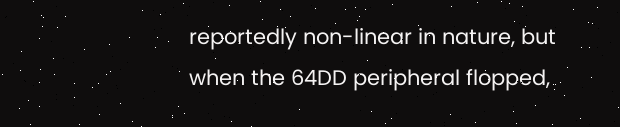reportedly non-linear in nature, but when the 64DD peripheral flopped,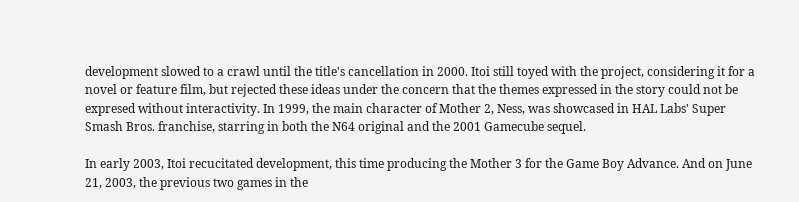development slowed to a crawl until the title's cancellation in 2000. Itoi still toyed with the project, considering it for a novel or feature film, but rejected these ideas under the concern that the themes expressed in the story could not be expresed without interactivity. In 1999, the main character of Mother 2, Ness, was showcased in HAL Labs' Super Smash Bros. franchise, starring in both the N64 original and the 2001 Gamecube sequel.

In early 2003, Itoi recucitated development, this time producing the Mother 3 for the Game Boy Advance. And on June 21, 2003, the previous two games in the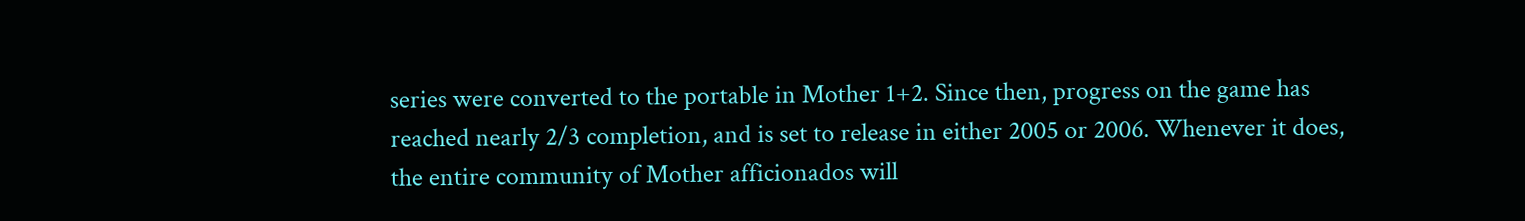series were converted to the portable in Mother 1+2. Since then, progress on the game has reached nearly 2/3 completion, and is set to release in either 2005 or 2006. Whenever it does, the entire community of Mother afficionados will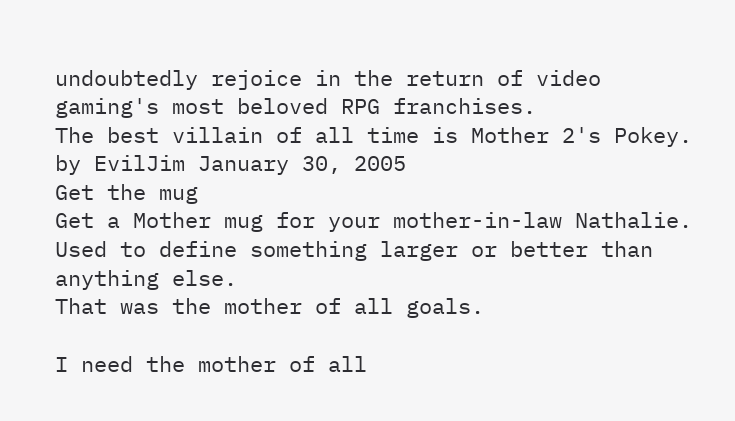undoubtedly rejoice in the return of video gaming's most beloved RPG franchises.
The best villain of all time is Mother 2's Pokey.
by EvilJim January 30, 2005
Get the mug
Get a Mother mug for your mother-in-law Nathalie.
Used to define something larger or better than anything else.
That was the mother of all goals.

I need the mother of all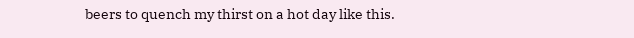beers to quench my thirst on a hot day like this.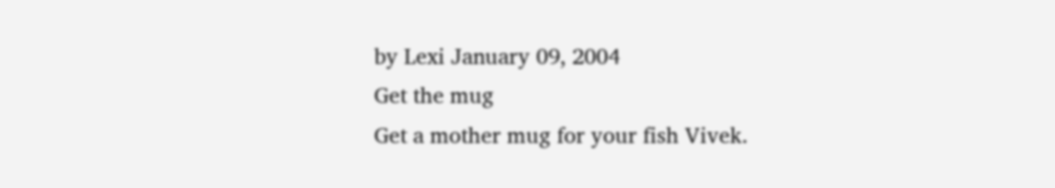by Lexi January 09, 2004
Get the mug
Get a mother mug for your fish Vivek.